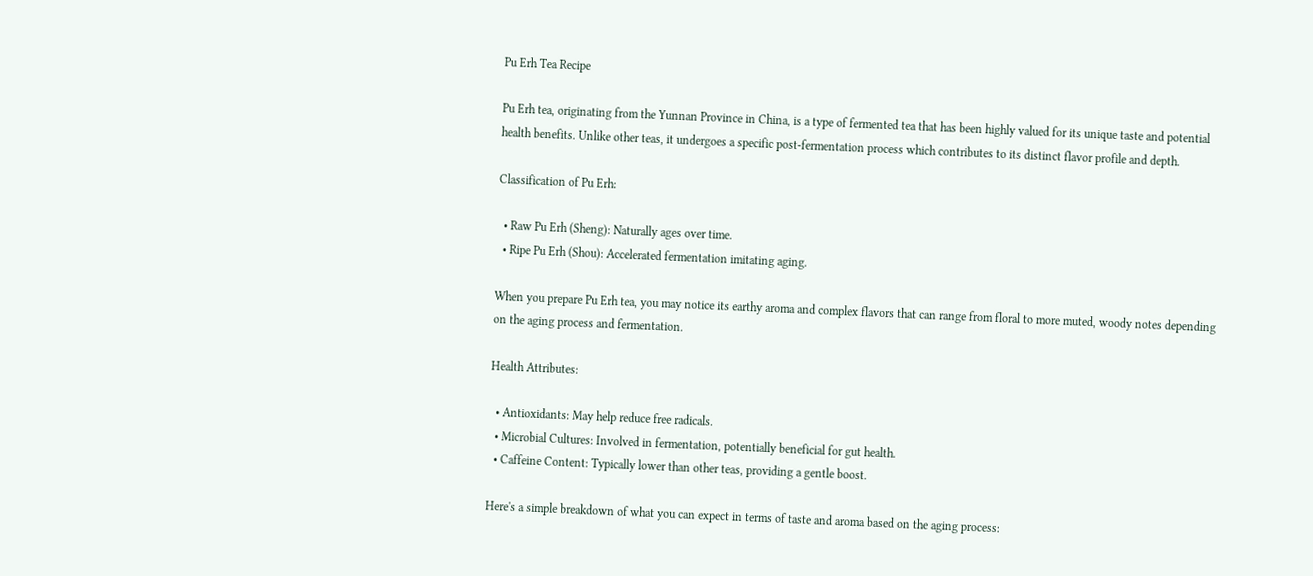Pu Erh Tea Recipe

Pu Erh tea, originating from the Yunnan Province in China, is a type of fermented tea that has been highly valued for its unique taste and potential health benefits. Unlike other teas, it undergoes a specific post-fermentation process which contributes to its distinct flavor profile and depth.

Classification of Pu Erh:

  • Raw Pu Erh (Sheng): Naturally ages over time.
  • Ripe Pu Erh (Shou): Accelerated fermentation imitating aging.

When you prepare Pu Erh tea, you may notice its earthy aroma and complex flavors that can range from floral to more muted, woody notes depending on the aging process and fermentation.

Health Attributes:

  • Antioxidants: May help reduce free radicals.
  • Microbial Cultures: Involved in fermentation, potentially beneficial for gut health.
  • Caffeine Content: Typically lower than other teas, providing a gentle boost.

Here's a simple breakdown of what you can expect in terms of taste and aroma based on the aging process: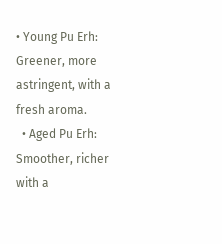• Young Pu Erh: Greener, more astringent, with a fresh aroma.
  • Aged Pu Erh: Smoother, richer with a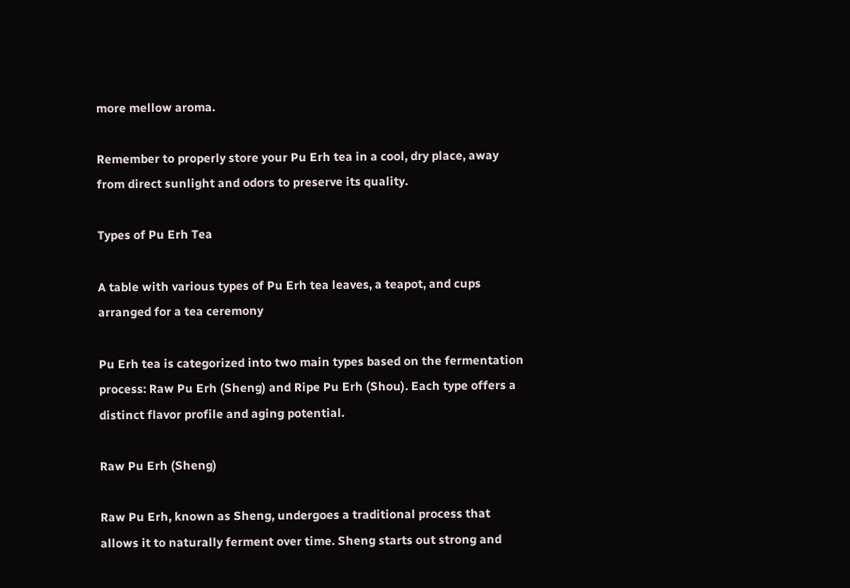more mellow aroma.

Remember to properly store your Pu Erh tea in a cool, dry place, away from direct sunlight and odors to preserve its quality.

Types of Pu Erh Tea

A table with various types of Pu Erh tea leaves, a teapot, and cups arranged for a tea ceremony

Pu Erh tea is categorized into two main types based on the fermentation process: Raw Pu Erh (Sheng) and Ripe Pu Erh (Shou). Each type offers a distinct flavor profile and aging potential.

Raw Pu Erh (Sheng)

Raw Pu Erh, known as Sheng, undergoes a traditional process that allows it to naturally ferment over time. Sheng starts out strong and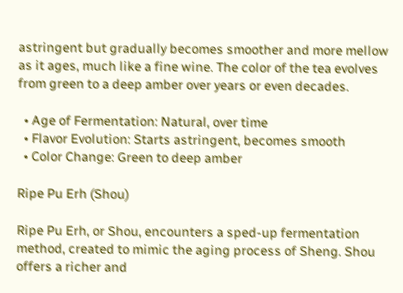astringent but gradually becomes smoother and more mellow as it ages, much like a fine wine. The color of the tea evolves from green to a deep amber over years or even decades.

  • Age of Fermentation: Natural, over time
  • Flavor Evolution: Starts astringent, becomes smooth
  • Color Change: Green to deep amber

Ripe Pu Erh (Shou)

Ripe Pu Erh, or Shou, encounters a sped-up fermentation method, created to mimic the aging process of Sheng. Shou offers a richer and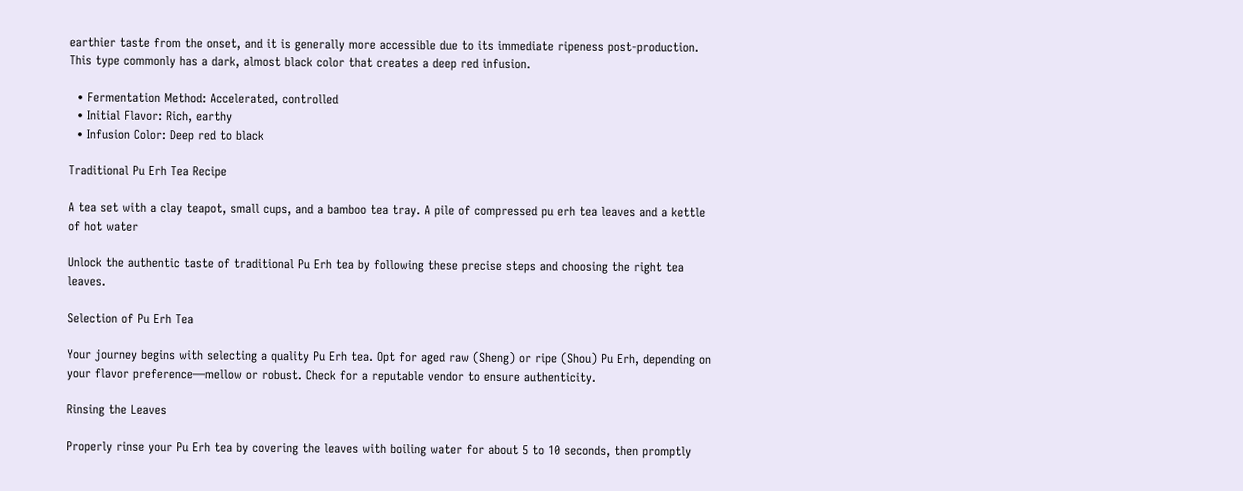earthier taste from the onset, and it is generally more accessible due to its immediate ripeness post-production. This type commonly has a dark, almost black color that creates a deep red infusion.

  • Fermentation Method: Accelerated, controlled
  • Initial Flavor: Rich, earthy
  • Infusion Color: Deep red to black

Traditional Pu Erh Tea Recipe

A tea set with a clay teapot, small cups, and a bamboo tea tray. A pile of compressed pu erh tea leaves and a kettle of hot water

Unlock the authentic taste of traditional Pu Erh tea by following these precise steps and choosing the right tea leaves.

Selection of Pu Erh Tea

Your journey begins with selecting a quality Pu Erh tea. Opt for aged raw (Sheng) or ripe (Shou) Pu Erh, depending on your flavor preference—mellow or robust. Check for a reputable vendor to ensure authenticity.

Rinsing the Leaves

Properly rinse your Pu Erh tea by covering the leaves with boiling water for about 5 to 10 seconds, then promptly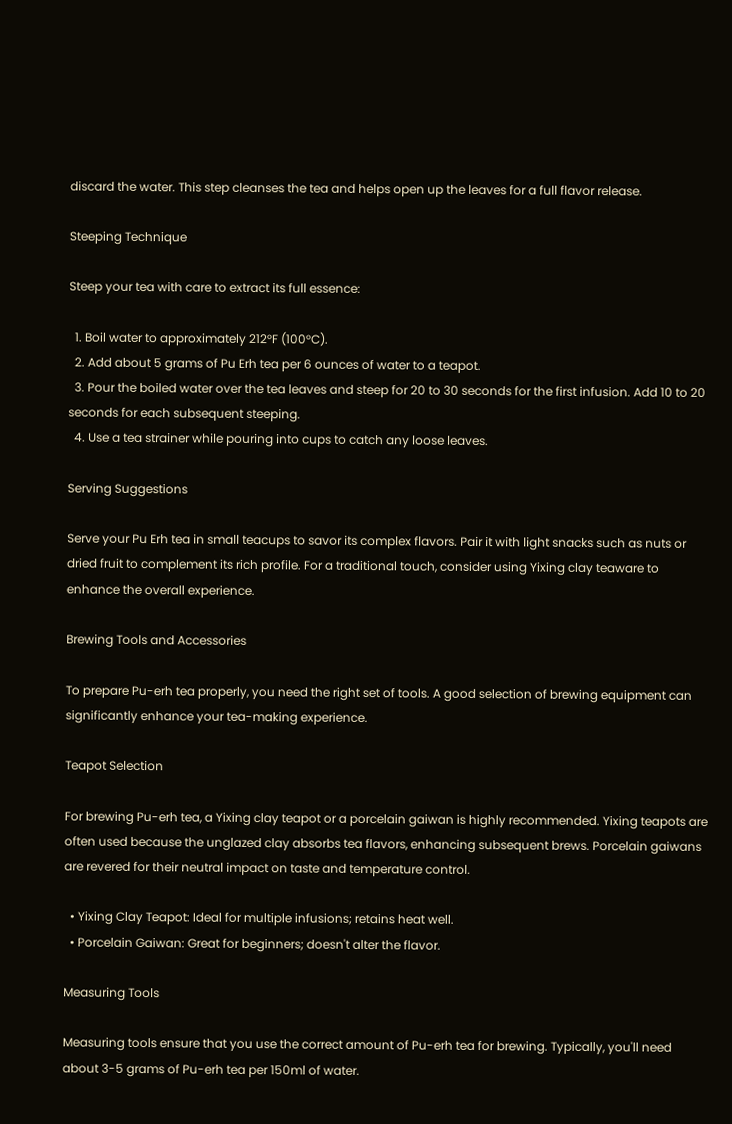discard the water. This step cleanses the tea and helps open up the leaves for a full flavor release.

Steeping Technique

Steep your tea with care to extract its full essence:

  1. Boil water to approximately 212°F (100°C).
  2. Add about 5 grams of Pu Erh tea per 6 ounces of water to a teapot.
  3. Pour the boiled water over the tea leaves and steep for 20 to 30 seconds for the first infusion. Add 10 to 20 seconds for each subsequent steeping.
  4. Use a tea strainer while pouring into cups to catch any loose leaves.

Serving Suggestions

Serve your Pu Erh tea in small teacups to savor its complex flavors. Pair it with light snacks such as nuts or dried fruit to complement its rich profile. For a traditional touch, consider using Yixing clay teaware to enhance the overall experience.

Brewing Tools and Accessories

To prepare Pu-erh tea properly, you need the right set of tools. A good selection of brewing equipment can significantly enhance your tea-making experience.

Teapot Selection

For brewing Pu-erh tea, a Yixing clay teapot or a porcelain gaiwan is highly recommended. Yixing teapots are often used because the unglazed clay absorbs tea flavors, enhancing subsequent brews. Porcelain gaiwans are revered for their neutral impact on taste and temperature control.

  • Yixing Clay Teapot: Ideal for multiple infusions; retains heat well.
  • Porcelain Gaiwan: Great for beginners; doesn't alter the flavor.

Measuring Tools

Measuring tools ensure that you use the correct amount of Pu-erh tea for brewing. Typically, you'll need about 3-5 grams of Pu-erh tea per 150ml of water.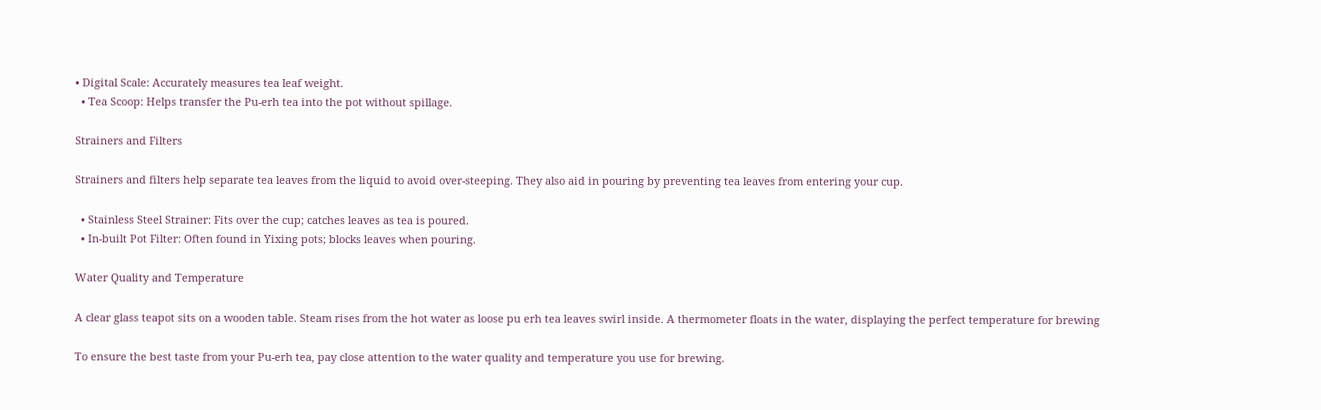• Digital Scale: Accurately measures tea leaf weight.
  • Tea Scoop: Helps transfer the Pu-erh tea into the pot without spillage.

Strainers and Filters

Strainers and filters help separate tea leaves from the liquid to avoid over-steeping. They also aid in pouring by preventing tea leaves from entering your cup.

  • Stainless Steel Strainer: Fits over the cup; catches leaves as tea is poured.
  • In-built Pot Filter: Often found in Yixing pots; blocks leaves when pouring.

Water Quality and Temperature

A clear glass teapot sits on a wooden table. Steam rises from the hot water as loose pu erh tea leaves swirl inside. A thermometer floats in the water, displaying the perfect temperature for brewing

To ensure the best taste from your Pu-erh tea, pay close attention to the water quality and temperature you use for brewing.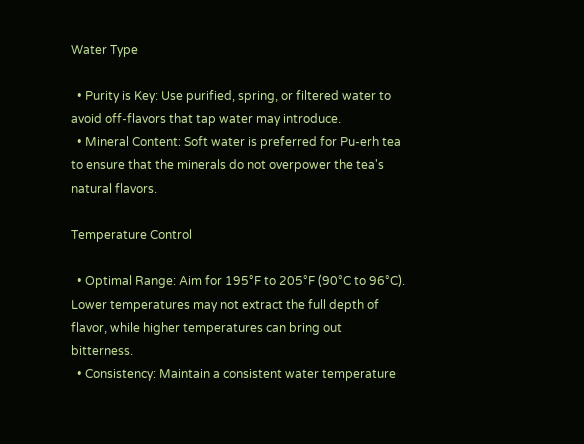Water Type

  • Purity is Key: Use purified, spring, or filtered water to avoid off-flavors that tap water may introduce.
  • Mineral Content: Soft water is preferred for Pu-erh tea to ensure that the minerals do not overpower the tea's natural flavors.

Temperature Control

  • Optimal Range: Aim for 195°F to 205°F (90°C to 96°C). Lower temperatures may not extract the full depth of flavor, while higher temperatures can bring out bitterness.
  • Consistency: Maintain a consistent water temperature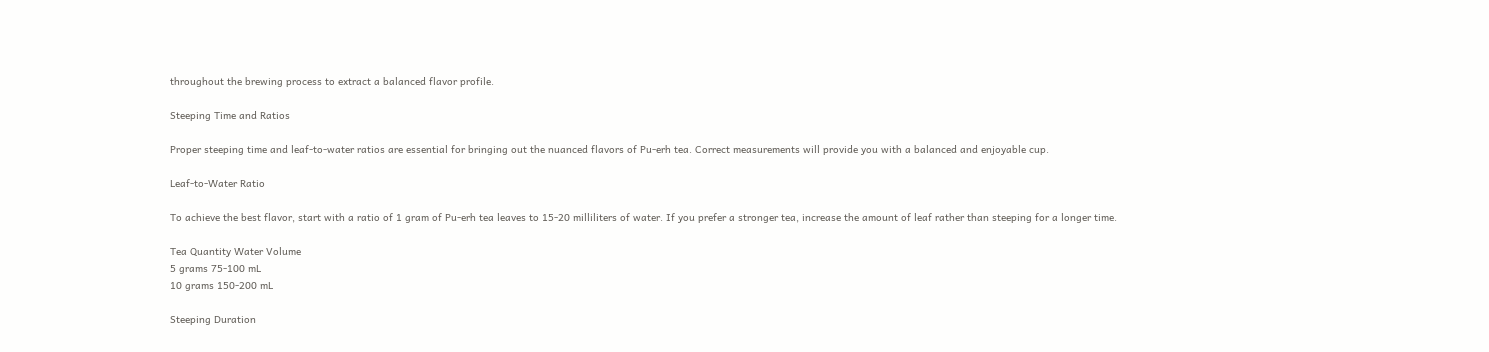throughout the brewing process to extract a balanced flavor profile.

Steeping Time and Ratios

Proper steeping time and leaf-to-water ratios are essential for bringing out the nuanced flavors of Pu-erh tea. Correct measurements will provide you with a balanced and enjoyable cup.

Leaf-to-Water Ratio

To achieve the best flavor, start with a ratio of 1 gram of Pu-erh tea leaves to 15-20 milliliters of water. If you prefer a stronger tea, increase the amount of leaf rather than steeping for a longer time.

Tea Quantity Water Volume
5 grams 75-100 mL
10 grams 150-200 mL

Steeping Duration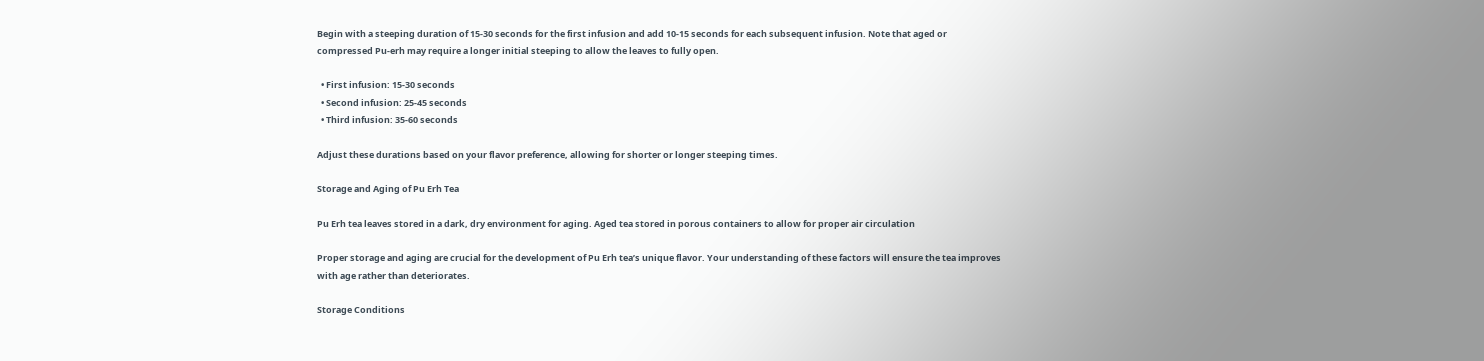Begin with a steeping duration of 15-30 seconds for the first infusion and add 10-15 seconds for each subsequent infusion. Note that aged or compressed Pu-erh may require a longer initial steeping to allow the leaves to fully open.

  • First infusion: 15-30 seconds
  • Second infusion: 25-45 seconds
  • Third infusion: 35-60 seconds

Adjust these durations based on your flavor preference, allowing for shorter or longer steeping times.

Storage and Aging of Pu Erh Tea

Pu Erh tea leaves stored in a dark, dry environment for aging. Aged tea stored in porous containers to allow for proper air circulation

Proper storage and aging are crucial for the development of Pu Erh tea’s unique flavor. Your understanding of these factors will ensure the tea improves with age rather than deteriorates.

Storage Conditions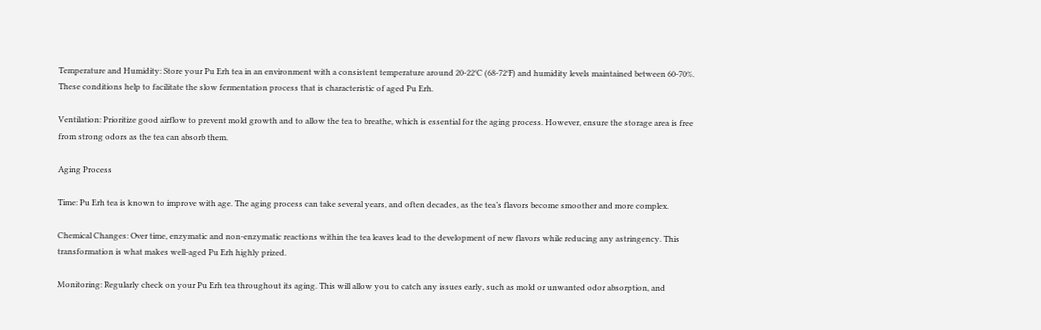Temperature and Humidity: Store your Pu Erh tea in an environment with a consistent temperature around 20-22°C (68-72°F) and humidity levels maintained between 60-70%. These conditions help to facilitate the slow fermentation process that is characteristic of aged Pu Erh.

Ventilation: Prioritize good airflow to prevent mold growth and to allow the tea to breathe, which is essential for the aging process. However, ensure the storage area is free from strong odors as the tea can absorb them.

Aging Process

Time: Pu Erh tea is known to improve with age. The aging process can take several years, and often decades, as the tea’s flavors become smoother and more complex.

Chemical Changes: Over time, enzymatic and non-enzymatic reactions within the tea leaves lead to the development of new flavors while reducing any astringency. This transformation is what makes well-aged Pu Erh highly prized.

Monitoring: Regularly check on your Pu Erh tea throughout its aging. This will allow you to catch any issues early, such as mold or unwanted odor absorption, and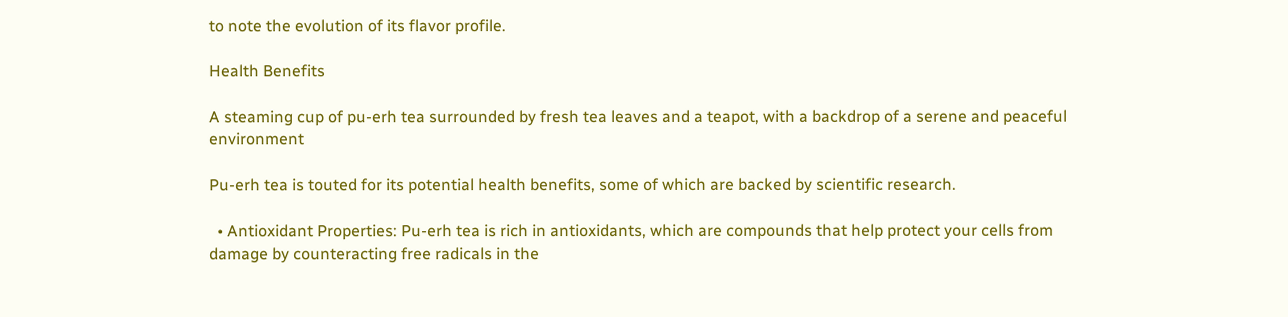to note the evolution of its flavor profile.

Health Benefits

A steaming cup of pu-erh tea surrounded by fresh tea leaves and a teapot, with a backdrop of a serene and peaceful environment

Pu-erh tea is touted for its potential health benefits, some of which are backed by scientific research.

  • Antioxidant Properties: Pu-erh tea is rich in antioxidants, which are compounds that help protect your cells from damage by counteracting free radicals in the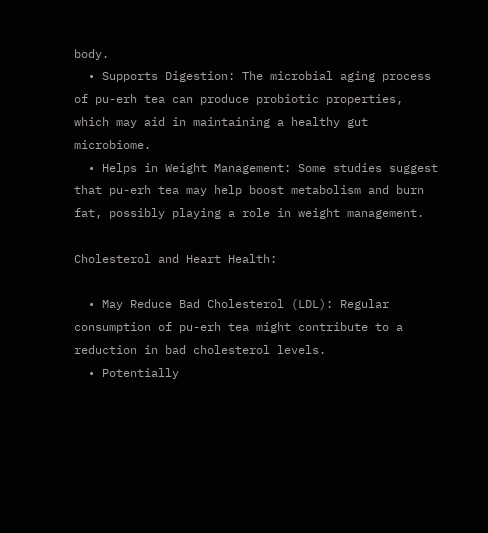body.
  • Supports Digestion: The microbial aging process of pu-erh tea can produce probiotic properties, which may aid in maintaining a healthy gut microbiome.
  • Helps in Weight Management: Some studies suggest that pu-erh tea may help boost metabolism and burn fat, possibly playing a role in weight management.

Cholesterol and Heart Health:

  • May Reduce Bad Cholesterol (LDL): Regular consumption of pu-erh tea might contribute to a reduction in bad cholesterol levels.
  • Potentially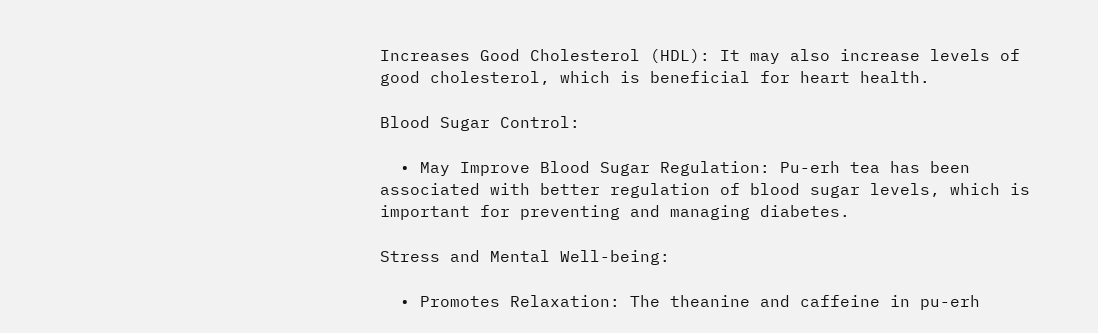Increases Good Cholesterol (HDL): It may also increase levels of good cholesterol, which is beneficial for heart health.

Blood Sugar Control:

  • May Improve Blood Sugar Regulation: Pu-erh tea has been associated with better regulation of blood sugar levels, which is important for preventing and managing diabetes.

Stress and Mental Well-being:

  • Promotes Relaxation: The theanine and caffeine in pu-erh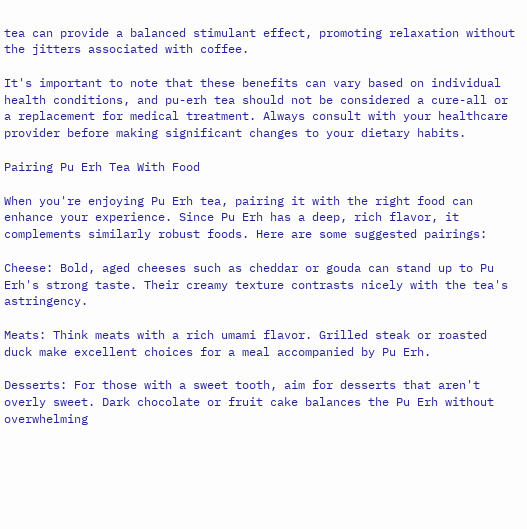tea can provide a balanced stimulant effect, promoting relaxation without the jitters associated with coffee.

It's important to note that these benefits can vary based on individual health conditions, and pu-erh tea should not be considered a cure-all or a replacement for medical treatment. Always consult with your healthcare provider before making significant changes to your dietary habits.

Pairing Pu Erh Tea With Food

When you're enjoying Pu Erh tea, pairing it with the right food can enhance your experience. Since Pu Erh has a deep, rich flavor, it complements similarly robust foods. Here are some suggested pairings:

Cheese: Bold, aged cheeses such as cheddar or gouda can stand up to Pu Erh's strong taste. Their creamy texture contrasts nicely with the tea's astringency.

Meats: Think meats with a rich umami flavor. Grilled steak or roasted duck make excellent choices for a meal accompanied by Pu Erh.

Desserts: For those with a sweet tooth, aim for desserts that aren't overly sweet. Dark chocolate or fruit cake balances the Pu Erh without overwhelming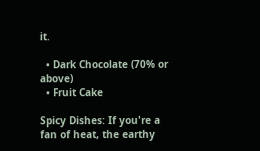it.

  • Dark Chocolate (70% or above)
  • Fruit Cake

Spicy Dishes: If you're a fan of heat, the earthy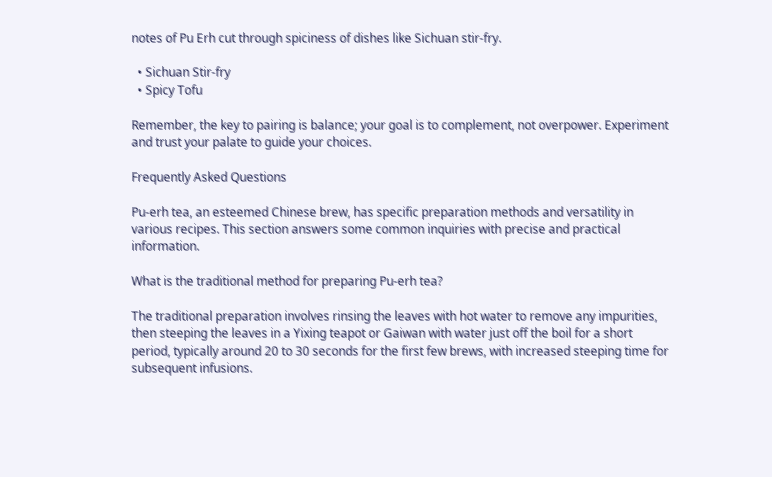notes of Pu Erh cut through spiciness of dishes like Sichuan stir-fry.

  • Sichuan Stir-fry
  • Spicy Tofu

Remember, the key to pairing is balance; your goal is to complement, not overpower. Experiment and trust your palate to guide your choices.

Frequently Asked Questions

Pu-erh tea, an esteemed Chinese brew, has specific preparation methods and versatility in various recipes. This section answers some common inquiries with precise and practical information.

What is the traditional method for preparing Pu-erh tea?

The traditional preparation involves rinsing the leaves with hot water to remove any impurities, then steeping the leaves in a Yixing teapot or Gaiwan with water just off the boil for a short period, typically around 20 to 30 seconds for the first few brews, with increased steeping time for subsequent infusions.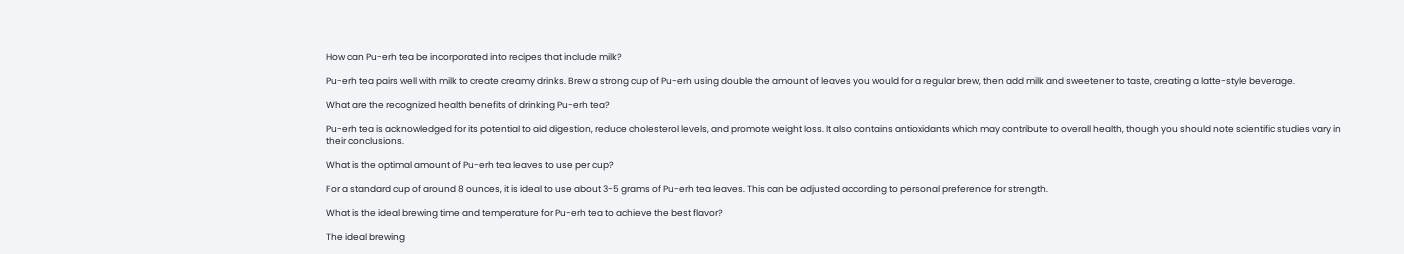How can Pu-erh tea be incorporated into recipes that include milk?

Pu-erh tea pairs well with milk to create creamy drinks. Brew a strong cup of Pu-erh using double the amount of leaves you would for a regular brew, then add milk and sweetener to taste, creating a latte-style beverage.

What are the recognized health benefits of drinking Pu-erh tea?

Pu-erh tea is acknowledged for its potential to aid digestion, reduce cholesterol levels, and promote weight loss. It also contains antioxidants which may contribute to overall health, though you should note scientific studies vary in their conclusions.

What is the optimal amount of Pu-erh tea leaves to use per cup?

For a standard cup of around 8 ounces, it is ideal to use about 3-5 grams of Pu-erh tea leaves. This can be adjusted according to personal preference for strength.

What is the ideal brewing time and temperature for Pu-erh tea to achieve the best flavor?

The ideal brewing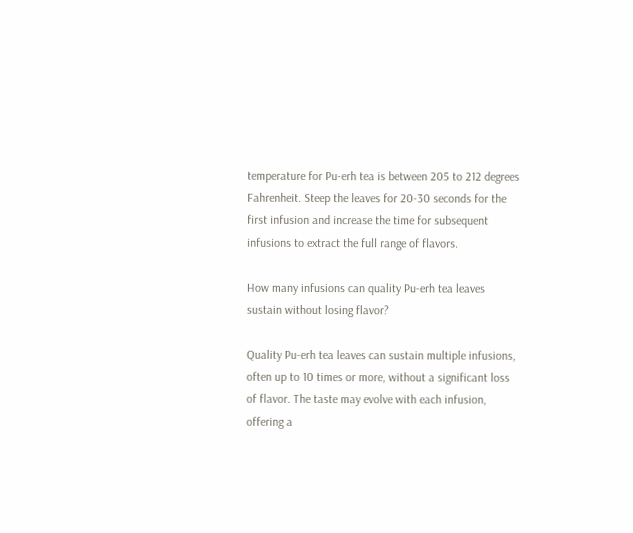temperature for Pu-erh tea is between 205 to 212 degrees Fahrenheit. Steep the leaves for 20-30 seconds for the first infusion and increase the time for subsequent infusions to extract the full range of flavors.

How many infusions can quality Pu-erh tea leaves sustain without losing flavor?

Quality Pu-erh tea leaves can sustain multiple infusions, often up to 10 times or more, without a significant loss of flavor. The taste may evolve with each infusion, offering a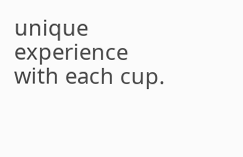unique experience with each cup.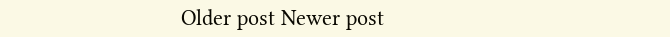Older post Newer post